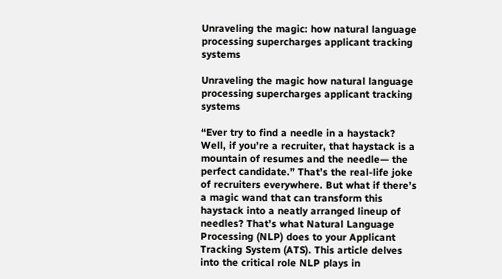Unraveling the magic: how natural language processing supercharges applicant tracking systems

Unraveling the magic how natural language processing supercharges applicant tracking systems

“Ever try to find a needle in a haystack? Well, if you’re a recruiter, that haystack is a mountain of resumes and the needle— the perfect candidate.” That’s the real-life joke of recruiters everywhere. But what if there’s a magic wand that can transform this haystack into a neatly arranged lineup of needles? That’s what Natural Language Processing (NLP) does to your Applicant Tracking System (ATS). This article delves into the critical role NLP plays in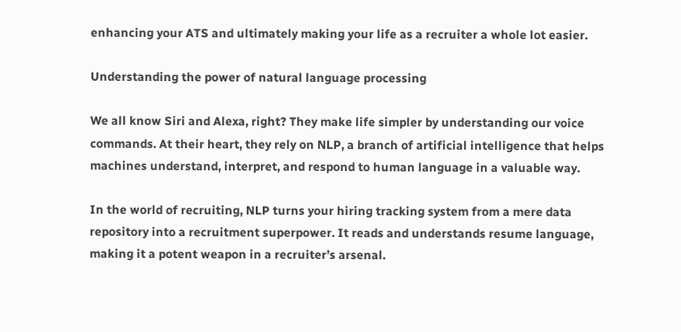enhancing your ATS and ultimately making your life as a recruiter a whole lot easier.

Understanding the power of natural language processing

We all know Siri and Alexa, right? They make life simpler by understanding our voice commands. At their heart, they rely on NLP, a branch of artificial intelligence that helps machines understand, interpret, and respond to human language in a valuable way.

In the world of recruiting, NLP turns your hiring tracking system from a mere data repository into a recruitment superpower. It reads and understands resume language, making it a potent weapon in a recruiter’s arsenal.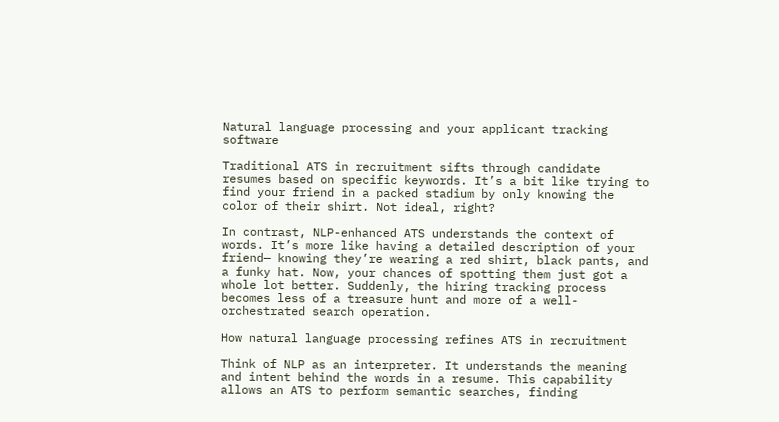Natural language processing and your applicant tracking software

Traditional ATS in recruitment sifts through candidate resumes based on specific keywords. It’s a bit like trying to find your friend in a packed stadium by only knowing the color of their shirt. Not ideal, right?

In contrast, NLP-enhanced ATS understands the context of words. It’s more like having a detailed description of your friend— knowing they’re wearing a red shirt, black pants, and a funky hat. Now, your chances of spotting them just got a whole lot better. Suddenly, the hiring tracking process becomes less of a treasure hunt and more of a well-orchestrated search operation.

How natural language processing refines ATS in recruitment

Think of NLP as an interpreter. It understands the meaning and intent behind the words in a resume. This capability allows an ATS to perform semantic searches, finding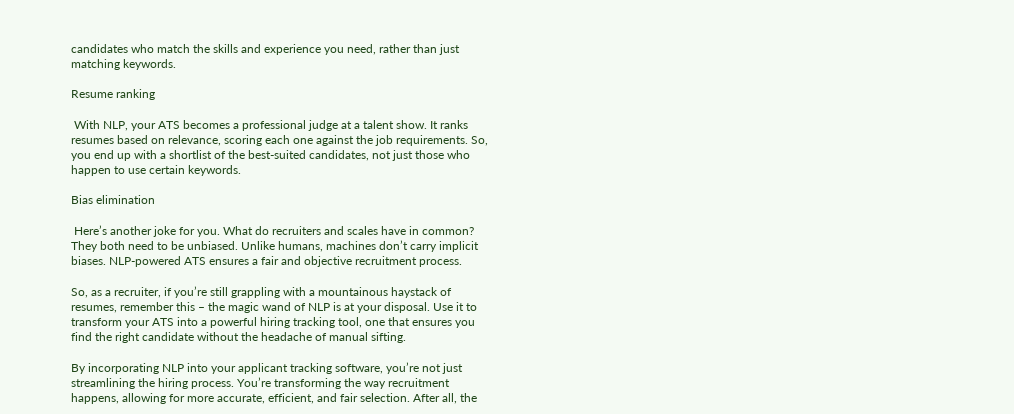candidates who match the skills and experience you need, rather than just matching keywords.

Resume ranking

 With NLP, your ATS becomes a professional judge at a talent show. It ranks resumes based on relevance, scoring each one against the job requirements. So, you end up with a shortlist of the best-suited candidates, not just those who happen to use certain keywords.

Bias elimination

 Here’s another joke for you. What do recruiters and scales have in common? They both need to be unbiased. Unlike humans, machines don’t carry implicit biases. NLP-powered ATS ensures a fair and objective recruitment process.

So, as a recruiter, if you’re still grappling with a mountainous haystack of resumes, remember this – the magic wand of NLP is at your disposal. Use it to transform your ATS into a powerful hiring tracking tool, one that ensures you find the right candidate without the headache of manual sifting.

By incorporating NLP into your applicant tracking software, you’re not just streamlining the hiring process. You’re transforming the way recruitment happens, allowing for more accurate, efficient, and fair selection. After all, the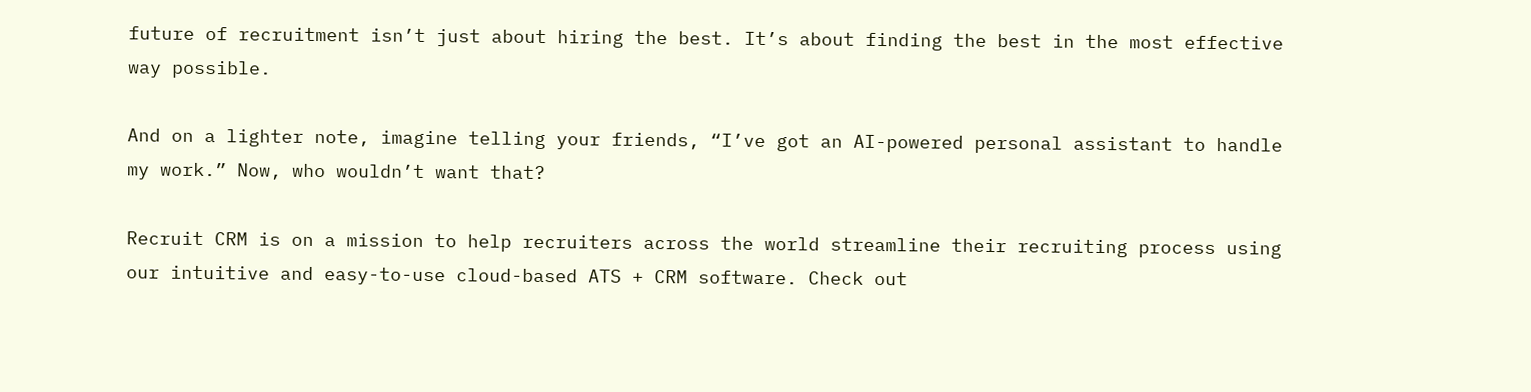future of recruitment isn’t just about hiring the best. It’s about finding the best in the most effective way possible.

And on a lighter note, imagine telling your friends, “I’ve got an AI-powered personal assistant to handle my work.” Now, who wouldn’t want that?

Recruit CRM is on a mission to help recruiters across the world streamline their recruiting process using our intuitive and easy-to-use cloud-based ATS + CRM software. Check out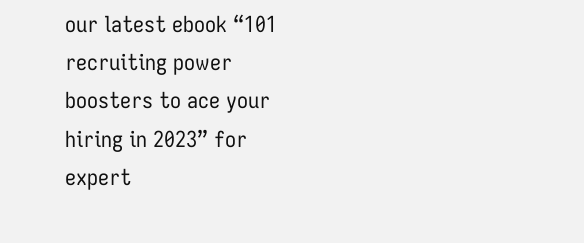our latest ebook “101 recruiting power boosters to ace your hiring in 2023” for expert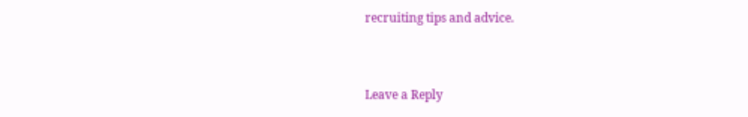recruiting tips and advice.


Leave a Reply